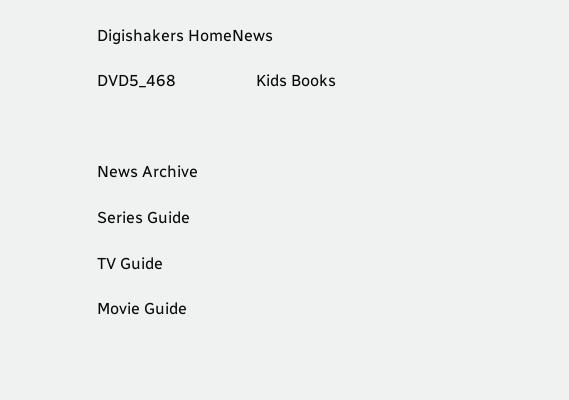Digishakers HomeNews

DVD5_468                    Kids Books



News Archive

Series Guide

TV Guide

Movie Guide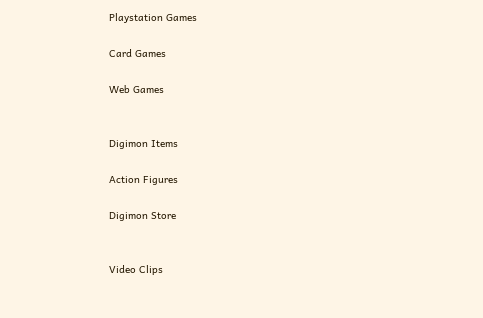Playstation Games

Card Games

Web Games


Digimon Items

Action Figures

Digimon Store


Video Clips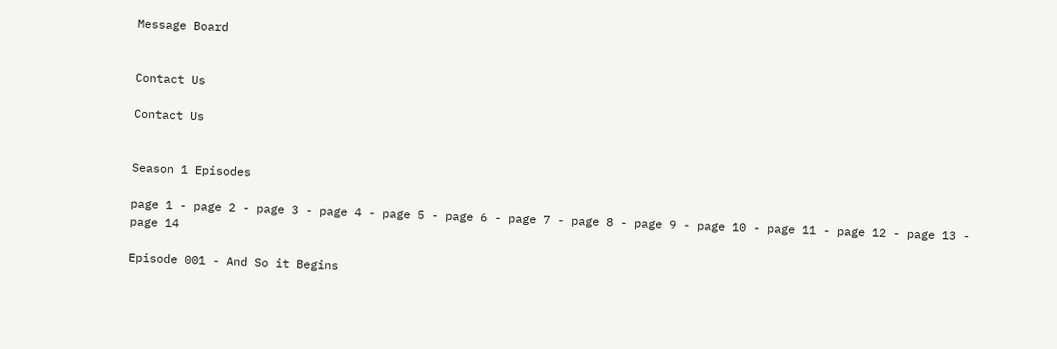Message Board


Contact Us

Contact Us


Season 1 Episodes

page 1 - page 2 - page 3 - page 4 - page 5 - page 6 - page 7 - page 8 - page 9 - page 10 - page 11 - page 12 - page 13 - page 14

Episode 001 - And So it Begins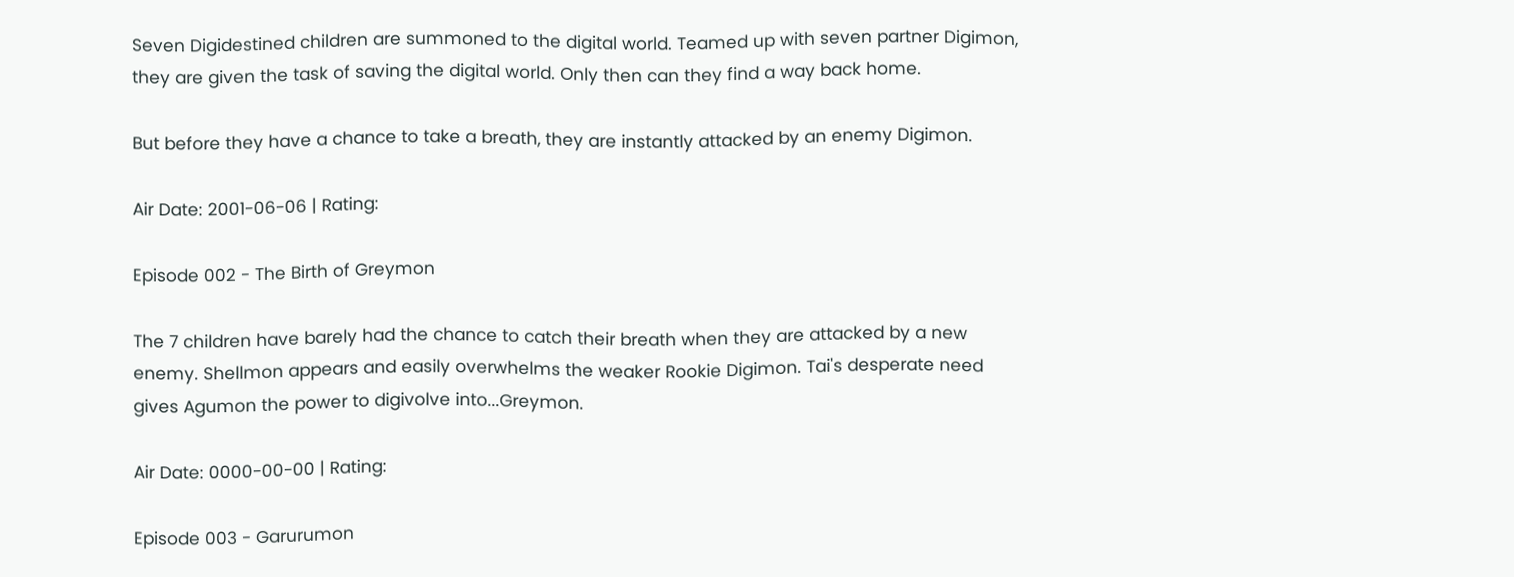Seven Digidestined children are summoned to the digital world. Teamed up with seven partner Digimon, they are given the task of saving the digital world. Only then can they find a way back home.

But before they have a chance to take a breath, they are instantly attacked by an enemy Digimon.

Air Date: 2001-06-06 | Rating:

Episode 002 - The Birth of Greymon

The 7 children have barely had the chance to catch their breath when they are attacked by a new enemy. Shellmon appears and easily overwhelms the weaker Rookie Digimon. Tai's desperate need gives Agumon the power to digivolve into...Greymon.

Air Date: 0000-00-00 | Rating:

Episode 003 - Garurumon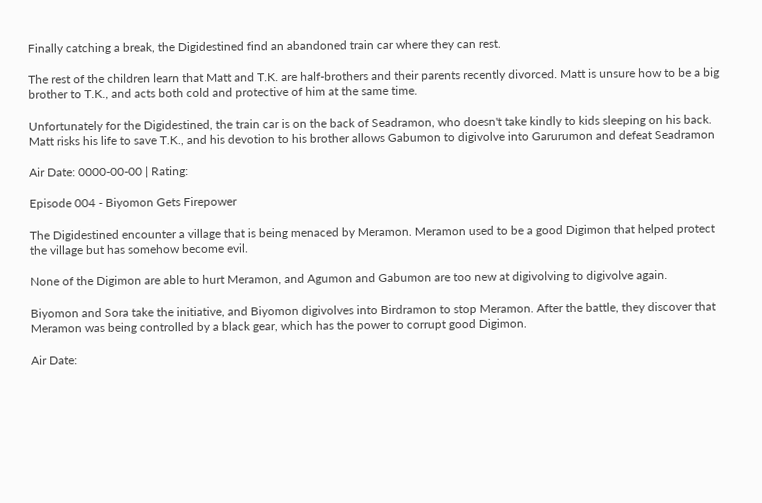Finally catching a break, the Digidestined find an abandoned train car where they can rest.

The rest of the children learn that Matt and T.K. are half-brothers and their parents recently divorced. Matt is unsure how to be a big brother to T.K., and acts both cold and protective of him at the same time.

Unfortunately for the Digidestined, the train car is on the back of Seadramon, who doesn't take kindly to kids sleeping on his back. Matt risks his life to save T.K., and his devotion to his brother allows Gabumon to digivolve into Garurumon and defeat Seadramon

Air Date: 0000-00-00 | Rating:

Episode 004 - Biyomon Gets Firepower

The Digidestined encounter a village that is being menaced by Meramon. Meramon used to be a good Digimon that helped protect the village but has somehow become evil.

None of the Digimon are able to hurt Meramon, and Agumon and Gabumon are too new at digivolving to digivolve again.

Biyomon and Sora take the initiative, and Biyomon digivolves into Birdramon to stop Meramon. After the battle, they discover that Meramon was being controlled by a black gear, which has the power to corrupt good Digimon.

Air Date: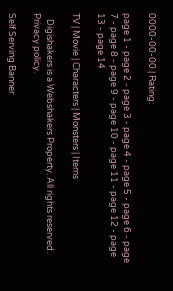0000-00-00 | Rating:

page 1 - page 2 - page 3 - page 4 - page 5 - page 6 - page 7 - page 8 - page 9 - page 10 - page 11 - page 12 - page 13 - page 14

TV | Movie | Characters | Monsters | Items

   Digishakers is a Webshakers Property. All rights reserved. Privacy policy.

Self Serving Banner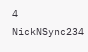4                    NickNSync234